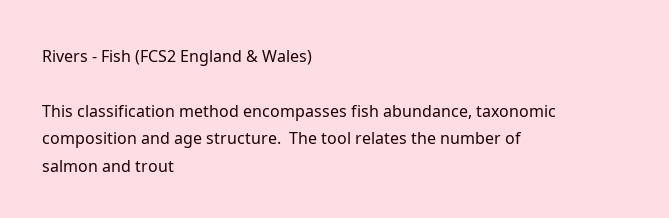Rivers - Fish (FCS2 England & Wales)

This classification method encompasses fish abundance, taxonomic composition and age structure.  The tool relates the number of salmon and trout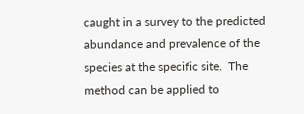caught in a survey to the predicted abundance and prevalence of the species at the specific site.  The method can be applied to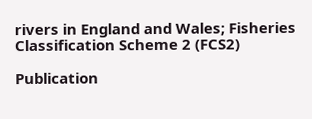rivers in England and Wales; Fisheries Classification Scheme 2 (FCS2)

Publication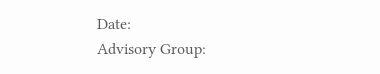Date:
Advisory Group: